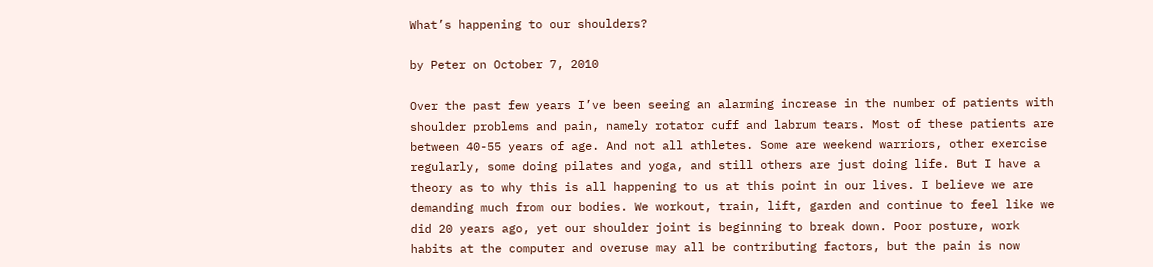What’s happening to our shoulders?

by Peter on October 7, 2010

Over the past few years I’ve been seeing an alarming increase in the number of patients with shoulder problems and pain, namely rotator cuff and labrum tears. Most of these patients are between 40-55 years of age. And not all athletes. Some are weekend warriors, other exercise regularly, some doing pilates and yoga, and still others are just doing life. But I have a theory as to why this is all happening to us at this point in our lives. I believe we are demanding much from our bodies. We workout, train, lift, garden and continue to feel like we did 20 years ago, yet our shoulder joint is beginning to break down. Poor posture, work habits at the computer and overuse may all be contributing factors, but the pain is now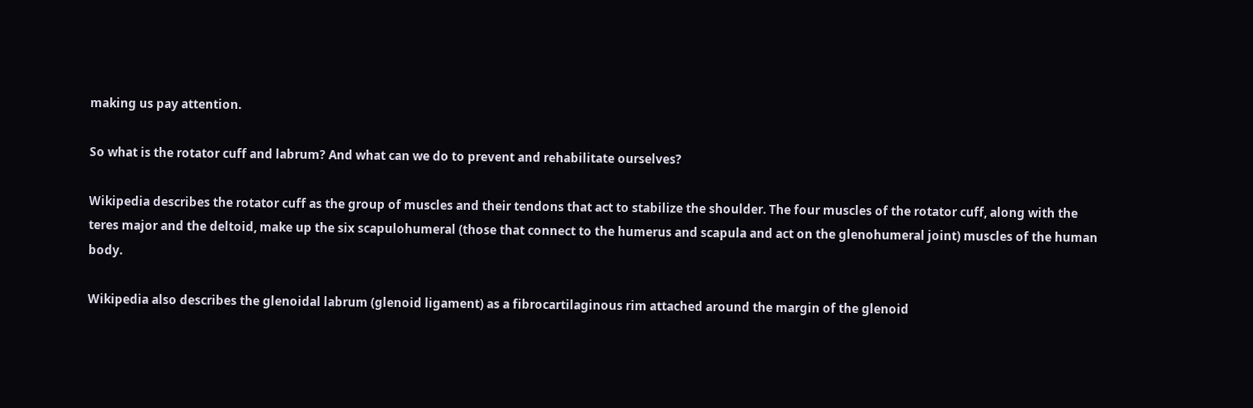making us pay attention.

So what is the rotator cuff and labrum? And what can we do to prevent and rehabilitate ourselves?

Wikipedia describes the rotator cuff as the group of muscles and their tendons that act to stabilize the shoulder. The four muscles of the rotator cuff, along with the teres major and the deltoid, make up the six scapulohumeral (those that connect to the humerus and scapula and act on the glenohumeral joint) muscles of the human body.

Wikipedia also describes the glenoidal labrum (glenoid ligament) as a fibrocartilaginous rim attached around the margin of the glenoid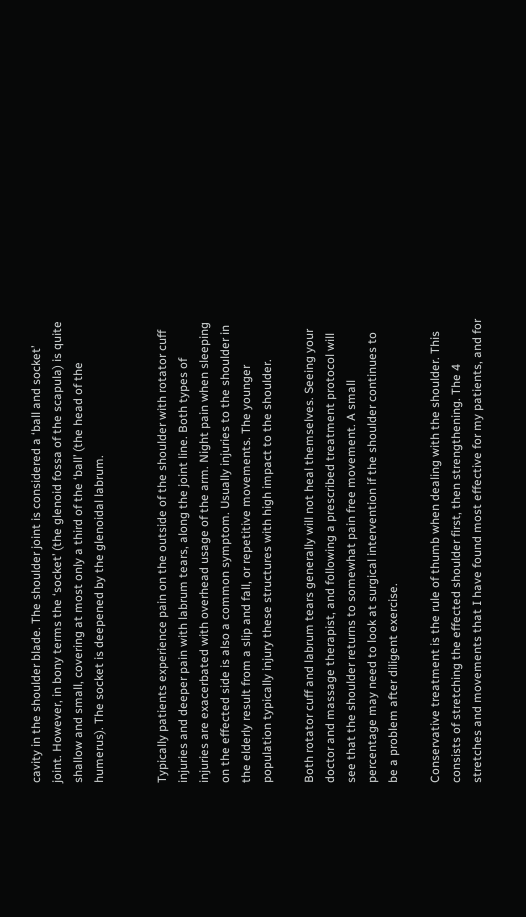cavity in the shoulder blade. The shoulder joint is considered a ‘ball and socket’ joint. However, in bony terms the ‘socket’ (the glenoid fossa of the scapula) is quite shallow and small, covering at most only a third of the ‘ball’ (the head of the humerus). The socket is deepened by the glenoidal labrum.


Typically patients experience pain on the outside of the shoulder with rotator cuff injuries and deeper pain with labrum tears, along the joint line. Both types of injuries are exacerbated with overhead usage of the arm. Night pain when sleeping on the effected side is also a common symptom. Usually injuries to the shoulder in the elderly result from a slip and fall, or repetitive movements. The younger population typically injury these structures with high impact to the shoulder.

Both rotator cuff and labrum tears generally will not heal themselves. Seeing your doctor and massage therapist, and following a prescribed treatment protocol will see that the shoulder returns to somewhat pain free movement. A small percentage may need to look at surgical intervention if the shoulder continues to be a problem after diligent exercise.

Conservative treatment is the rule of thumb when dealing with the shoulder. This consists of stretching the effected shoulder first, then strengthening. The 4 stretches and movements that I have found most effective for my patients, and for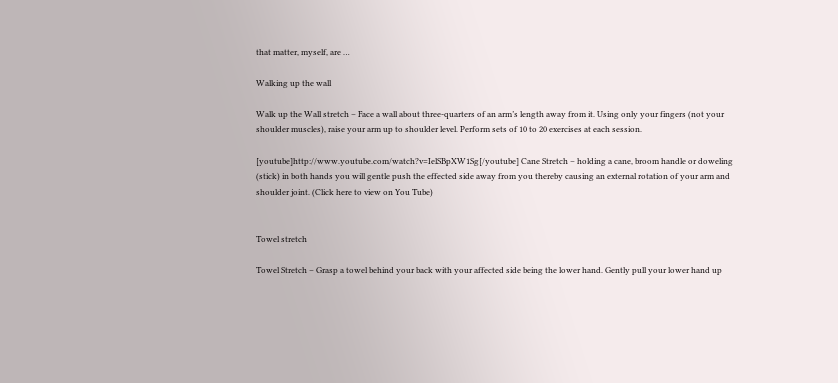that matter, myself, are …

Walking up the wall

Walk up the Wall stretch – Face a wall about three-quarters of an arm’s length away from it. Using only your fingers (not your shoulder muscles), raise your arm up to shoulder level. Perform sets of 10 to 20 exercises at each session.

[youtube]http://www.youtube.com/watch?v=IelSBpXW1Sg[/youtube] Cane Stretch – holding a cane, broom handle or doweling (stick) in both hands you will gentle push the effected side away from you thereby causing an external rotation of your arm and shoulder joint. (Click here to view on You Tube)


Towel stretch

Towel Stretch – Grasp a towel behind your back with your affected side being the lower hand. Gently pull your lower hand up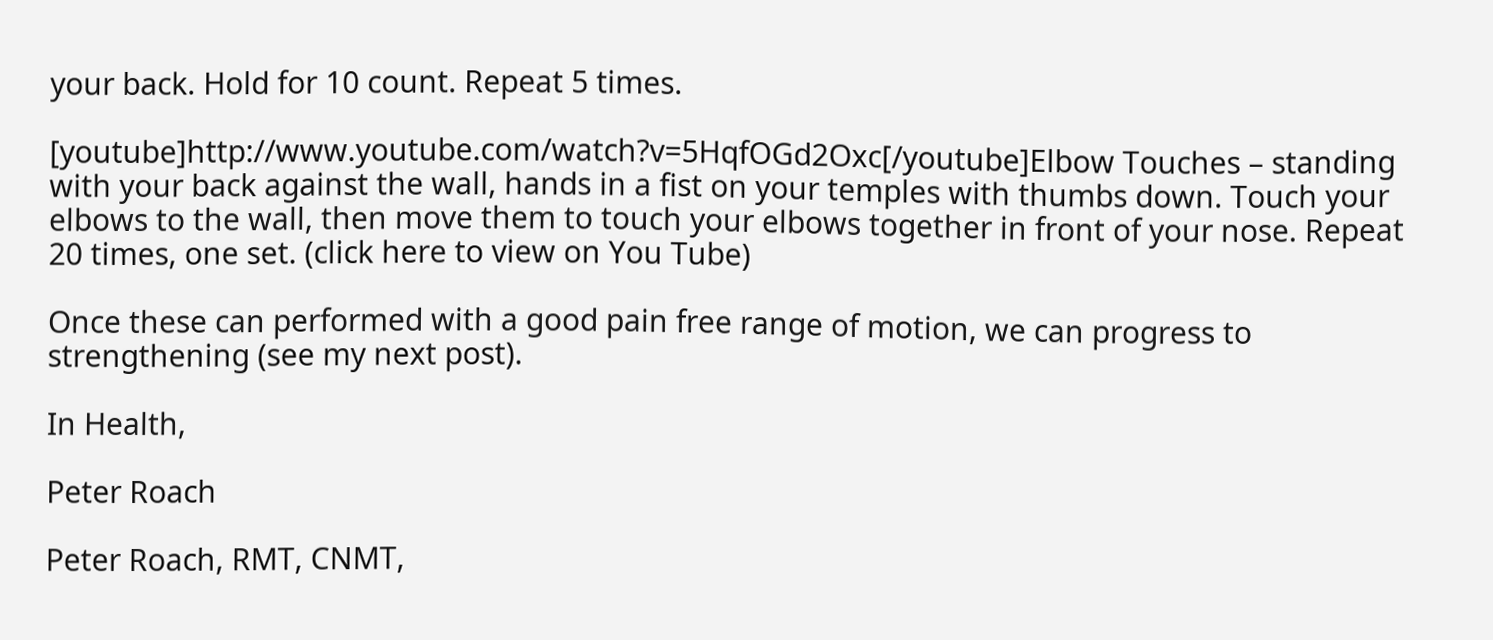your back. Hold for 10 count. Repeat 5 times.

[youtube]http://www.youtube.com/watch?v=5HqfOGd2Oxc[/youtube]Elbow Touches – standing with your back against the wall, hands in a fist on your temples with thumbs down. Touch your elbows to the wall, then move them to touch your elbows together in front of your nose. Repeat 20 times, one set. (click here to view on You Tube)

Once these can performed with a good pain free range of motion, we can progress to strengthening (see my next post).

In Health,

Peter Roach

Peter Roach, RMT, CNMT,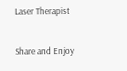Laser Therapist

Share and Enjoy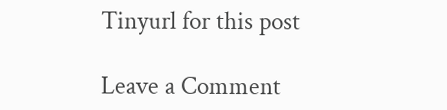Tinyurl for this post

Leave a Comment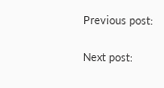Previous post:

Next post: